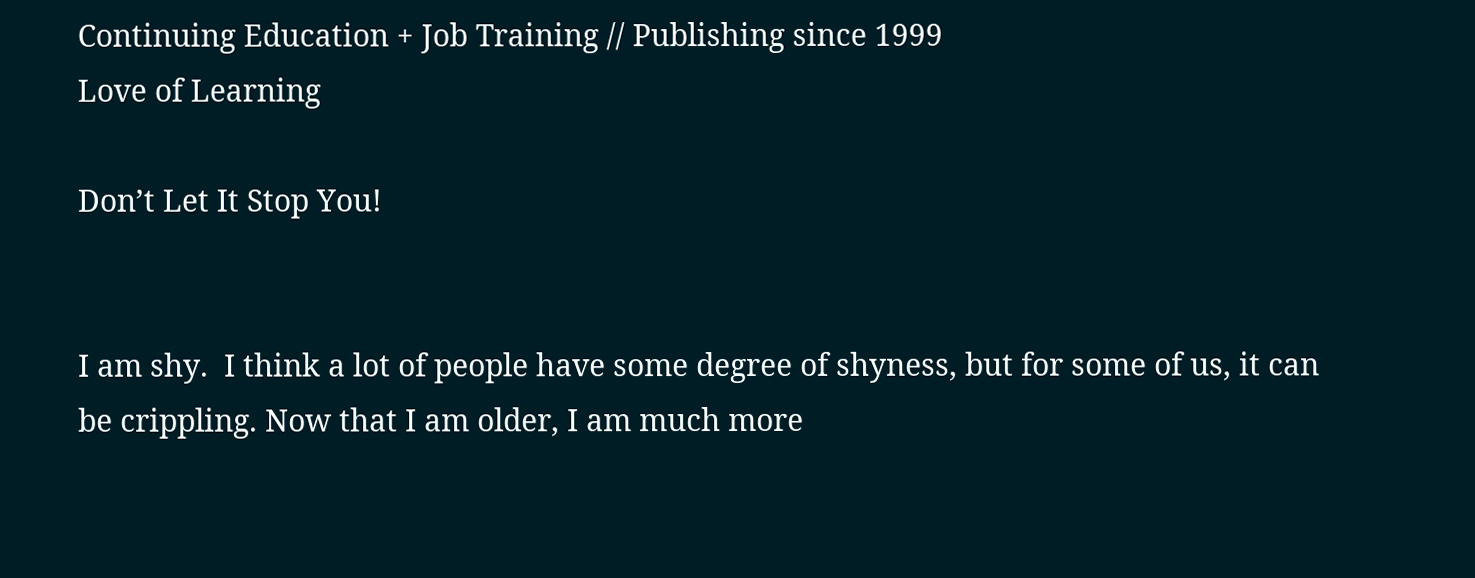Continuing Education + Job Training // Publishing since 1999
Love of Learning

Don’t Let It Stop You!


I am shy.  I think a lot of people have some degree of shyness, but for some of us, it can be crippling. Now that I am older, I am much more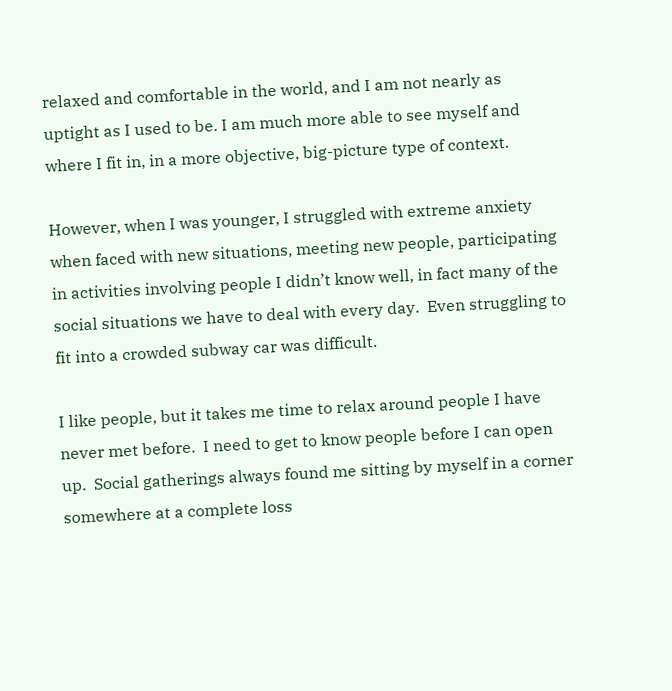relaxed and comfortable in the world, and I am not nearly as uptight as I used to be. I am much more able to see myself and where I fit in, in a more objective, big-picture type of context.

However, when I was younger, I struggled with extreme anxiety when faced with new situations, meeting new people, participating in activities involving people I didn’t know well, in fact many of the social situations we have to deal with every day.  Even struggling to fit into a crowded subway car was difficult.

I like people, but it takes me time to relax around people I have never met before.  I need to get to know people before I can open up.  Social gatherings always found me sitting by myself in a corner somewhere at a complete loss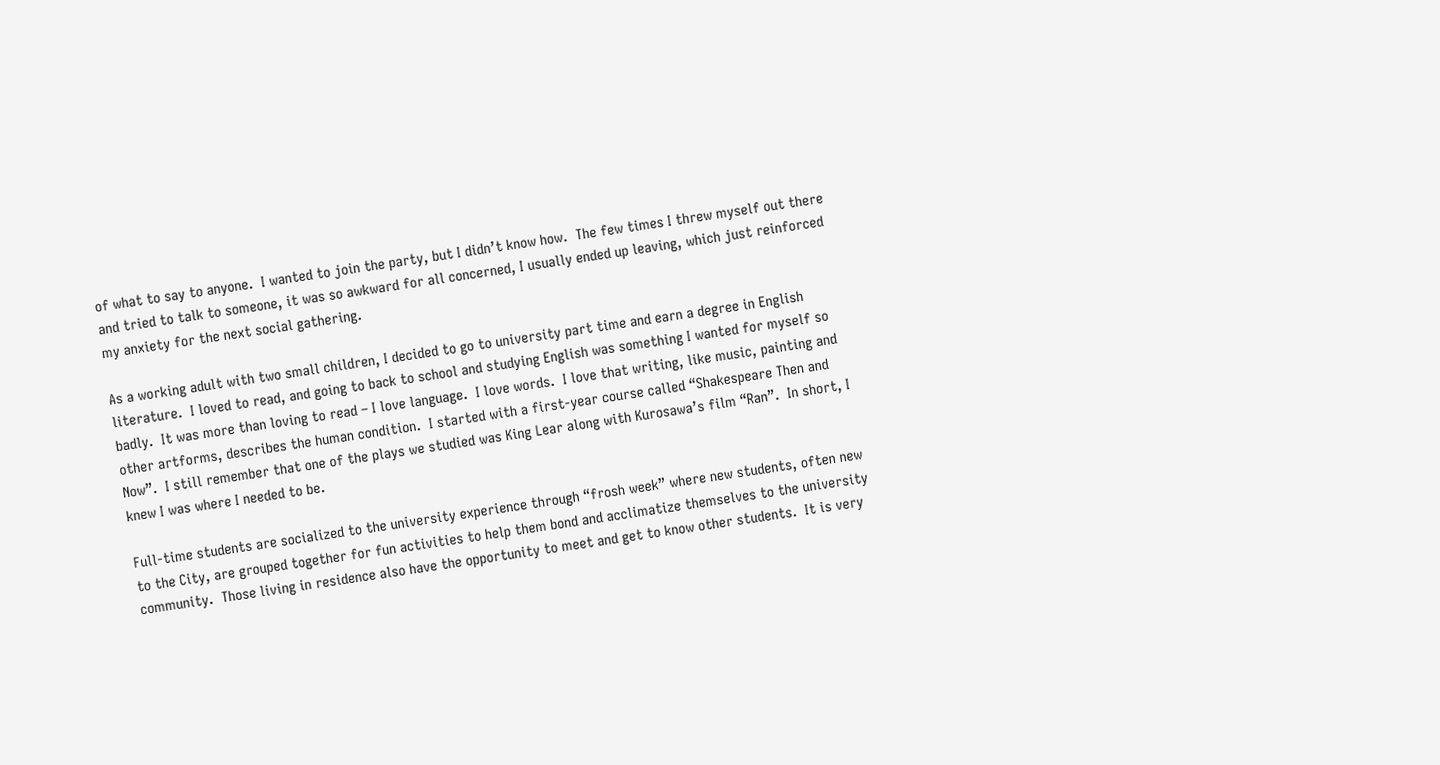of what to say to anyone.  I wanted to join the party, but I didn’t know how.  The few times I threw myself out there and tried to talk to someone, it was so awkward for all concerned, I usually ended up leaving, which just reinforced my anxiety for the next social gathering.

As a working adult with two small children, I decided to go to university part time and earn a degree in English literature.  I loved to read, and going to back to school and studying English was something I wanted for myself so badly.  It was more than loving to read – I love language.  I love words.  I love that writing, like music, painting and other artforms, describes the human condition.  I started with a first-year course called “Shakespeare Then and Now”.  I still remember that one of the plays we studied was King Lear along with Kurosawa’s film “Ran”.  In short, I knew I was where I needed to be.

Full-time students are socialized to the university experience through “frosh week” where new students, often new to the City, are grouped together for fun activities to help them bond and acclimatize themselves to the university community.  Those living in residence also have the opportunity to meet and get to know other students.  It is very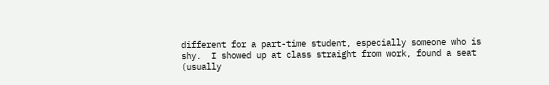different for a part-time student, especially someone who is shy.  I showed up at class straight from work, found a seat (usually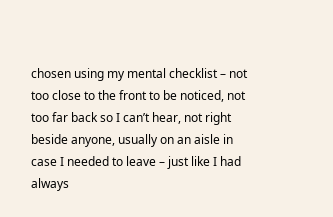chosen using my mental checklist – not too close to the front to be noticed, not too far back so I can’t hear, not right beside anyone, usually on an aisle in case I needed to leave – just like I had always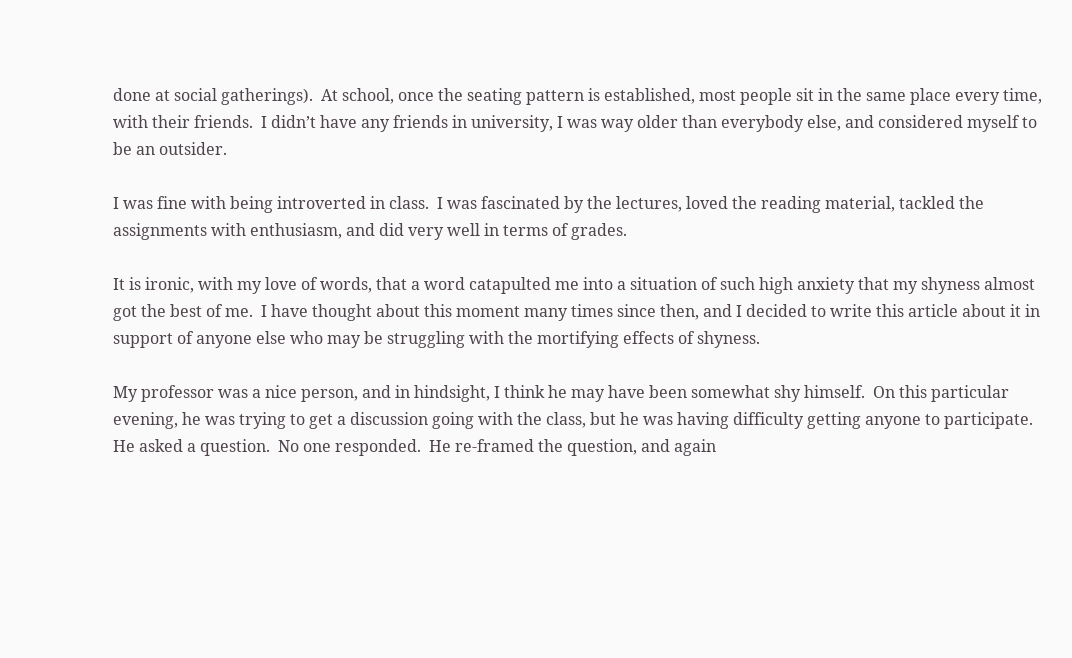done at social gatherings).  At school, once the seating pattern is established, most people sit in the same place every time, with their friends.  I didn’t have any friends in university, I was way older than everybody else, and considered myself to be an outsider.

I was fine with being introverted in class.  I was fascinated by the lectures, loved the reading material, tackled the assignments with enthusiasm, and did very well in terms of grades.

It is ironic, with my love of words, that a word catapulted me into a situation of such high anxiety that my shyness almost got the best of me.  I have thought about this moment many times since then, and I decided to write this article about it in support of anyone else who may be struggling with the mortifying effects of shyness.

My professor was a nice person, and in hindsight, I think he may have been somewhat shy himself.  On this particular evening, he was trying to get a discussion going with the class, but he was having difficulty getting anyone to participate.   He asked a question.  No one responded.  He re-framed the question, and again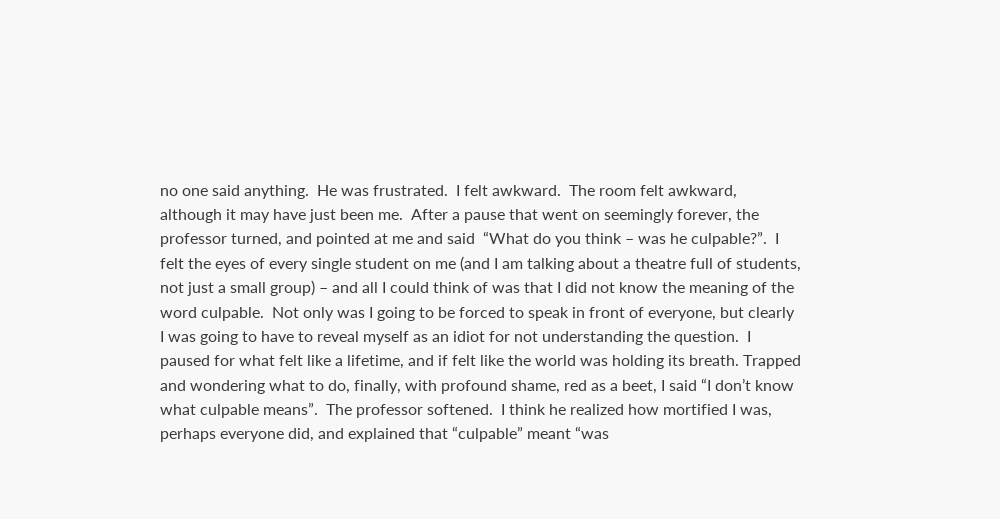no one said anything.  He was frustrated.  I felt awkward.  The room felt awkward, although it may have just been me.  After a pause that went on seemingly forever, the professor turned, and pointed at me and said  “What do you think – was he culpable?”.  I felt the eyes of every single student on me (and I am talking about a theatre full of students, not just a small group) – and all I could think of was that I did not know the meaning of the word culpable.  Not only was I going to be forced to speak in front of everyone, but clearly I was going to have to reveal myself as an idiot for not understanding the question.  I paused for what felt like a lifetime, and if felt like the world was holding its breath. Trapped and wondering what to do, finally, with profound shame, red as a beet, I said “I don’t know what culpable means”.  The professor softened.  I think he realized how mortified I was, perhaps everyone did, and explained that “culpable” meant “was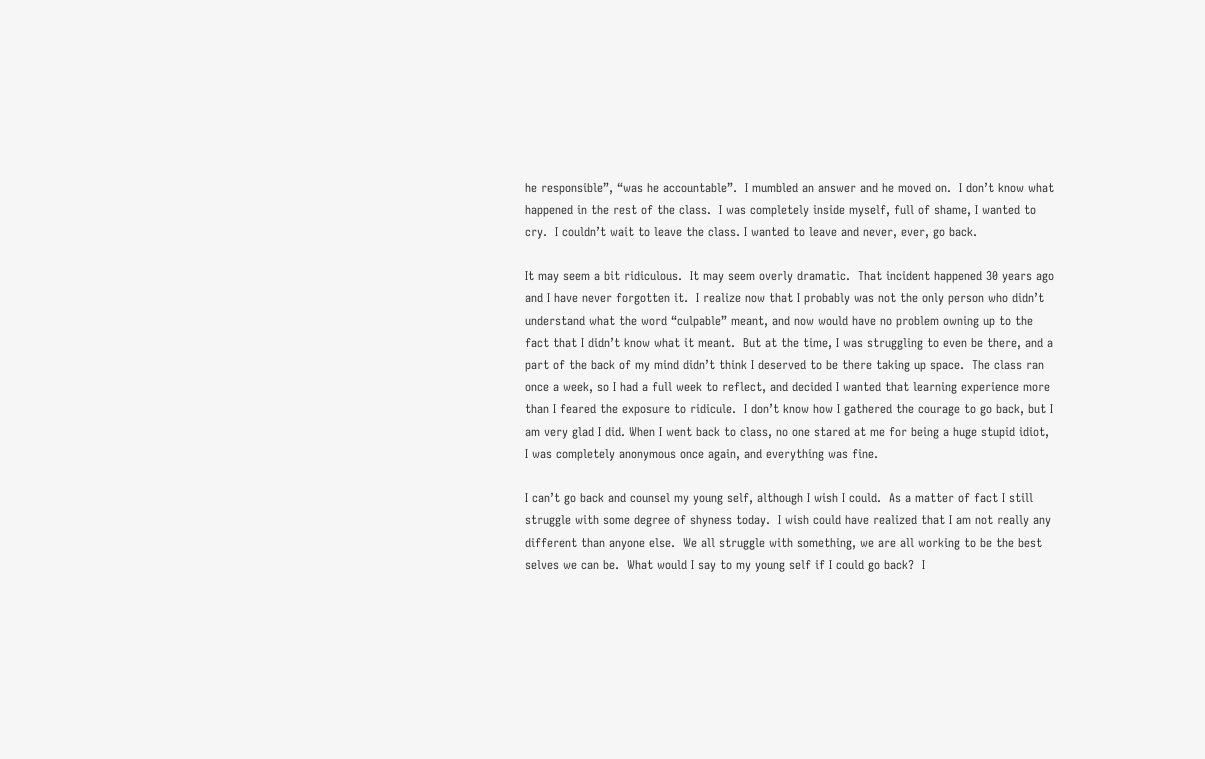he responsible”, “was he accountable”.  I mumbled an answer and he moved on.  I don’t know what happened in the rest of the class.  I was completely inside myself, full of shame, I wanted to cry.  I couldn’t wait to leave the class. I wanted to leave and never, ever, go back.

It may seem a bit ridiculous.  It may seem overly dramatic.  That incident happened 30 years ago and I have never forgotten it.  I realize now that I probably was not the only person who didn’t understand what the word “culpable” meant, and now would have no problem owning up to the fact that I didn’t know what it meant.  But at the time, I was struggling to even be there, and a part of the back of my mind didn’t think I deserved to be there taking up space.  The class ran once a week, so I had a full week to reflect, and decided I wanted that learning experience more than I feared the exposure to ridicule.  I don’t know how I gathered the courage to go back, but I am very glad I did. When I went back to class, no one stared at me for being a huge stupid idiot, I was completely anonymous once again, and everything was fine.

I can’t go back and counsel my young self, although I wish I could.  As a matter of fact I still struggle with some degree of shyness today.  I wish could have realized that I am not really any different than anyone else.  We all struggle with something, we are all working to be the best selves we can be.  What would I say to my young self if I could go back?  I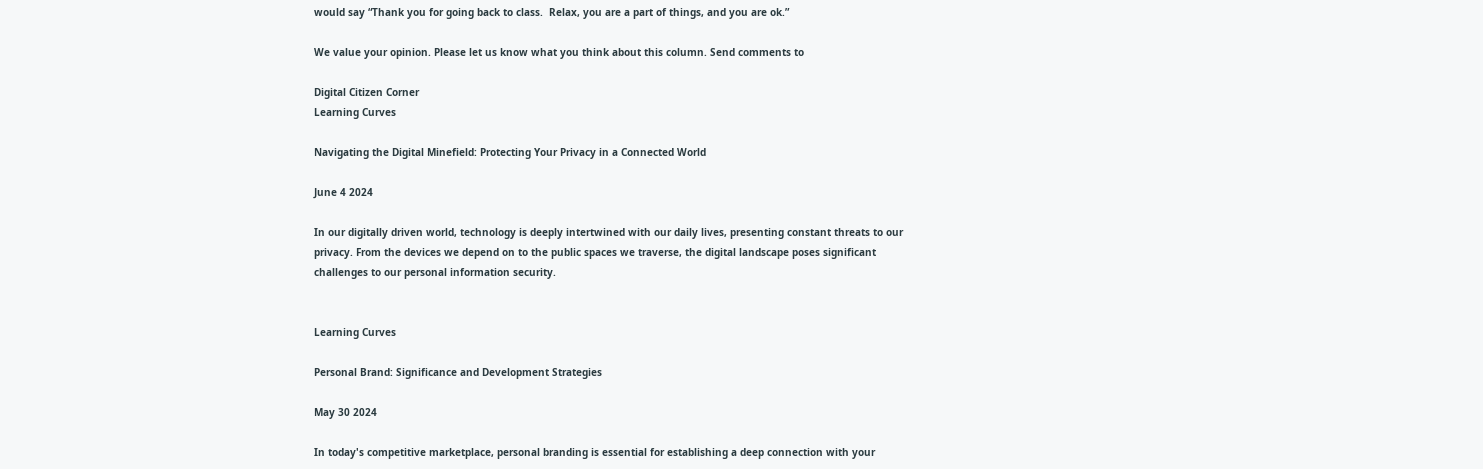would say “Thank you for going back to class.  Relax, you are a part of things, and you are ok.”

We value your opinion. Please let us know what you think about this column. Send comments to

Digital Citizen Corner
Learning Curves

Navigating the Digital Minefield: Protecting Your Privacy in a Connected World

June 4 2024

In our digitally driven world, technology is deeply intertwined with our daily lives, presenting constant threats to our privacy. From the devices we depend on to the public spaces we traverse, the digital landscape poses significant challenges to our personal information security.


Learning Curves

Personal Brand: Significance and Development Strategies

May 30 2024

In today's competitive marketplace, personal branding is essential for establishing a deep connection with your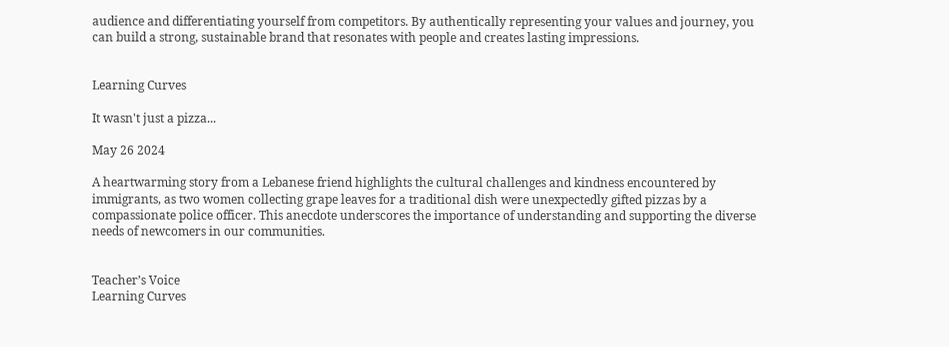audience and differentiating yourself from competitors. By authentically representing your values and journey, you can build a strong, sustainable brand that resonates with people and creates lasting impressions.


Learning Curves

It wasn't just a pizza...

May 26 2024

A heartwarming story from a Lebanese friend highlights the cultural challenges and kindness encountered by immigrants, as two women collecting grape leaves for a traditional dish were unexpectedly gifted pizzas by a compassionate police officer. This anecdote underscores the importance of understanding and supporting the diverse needs of newcomers in our communities.


Teacher’s Voice
Learning Curves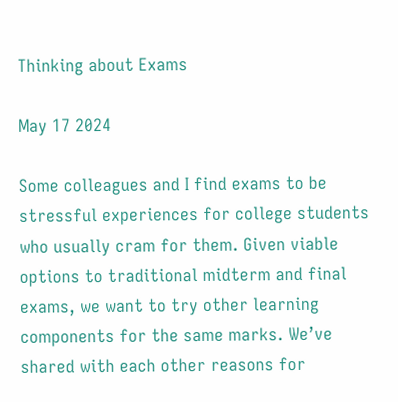Thinking about Exams

May 17 2024

Some colleagues and I find exams to be stressful experiences for college students who usually cram for them. Given viable options to traditional midterm and final exams, we want to try other learning components for the same marks. We’ve shared with each other reasons for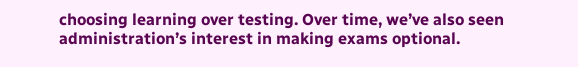choosing learning over testing. Over time, we’ve also seen administration’s interest in making exams optional.